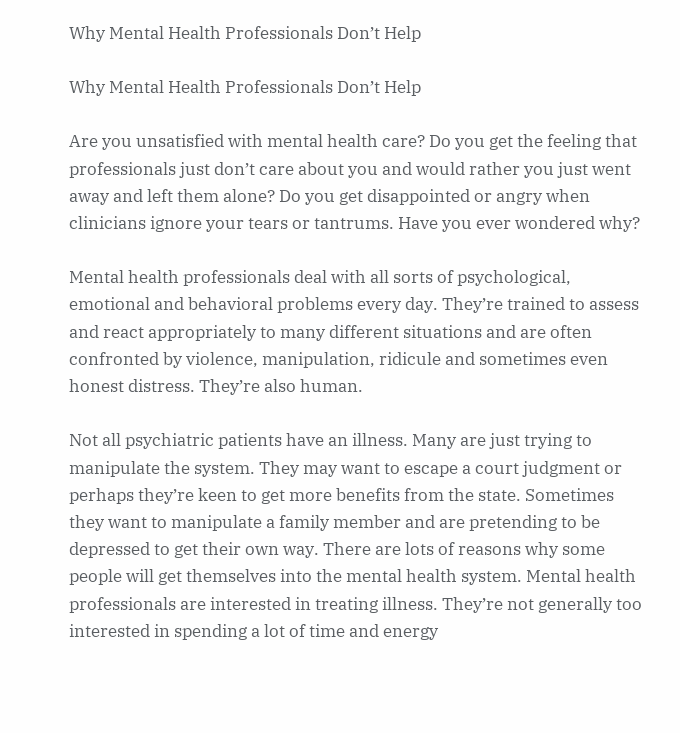Why Mental Health Professionals Don’t Help

Why Mental Health Professionals Don’t Help

Are you unsatisfied with mental health care? Do you get the feeling that professionals just don’t care about you and would rather you just went away and left them alone? Do you get disappointed or angry when clinicians ignore your tears or tantrums. Have you ever wondered why?

Mental health professionals deal with all sorts of psychological, emotional and behavioral problems every day. They’re trained to assess and react appropriately to many different situations and are often confronted by violence, manipulation, ridicule and sometimes even honest distress. They’re also human.

Not all psychiatric patients have an illness. Many are just trying to manipulate the system. They may want to escape a court judgment or perhaps they’re keen to get more benefits from the state. Sometimes they want to manipulate a family member and are pretending to be depressed to get their own way. There are lots of reasons why some people will get themselves into the mental health system. Mental health professionals are interested in treating illness. They’re not generally too interested in spending a lot of time and energy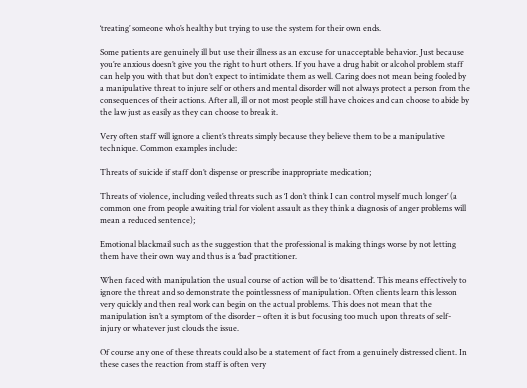‘treating’ someone who’s healthy but trying to use the system for their own ends.

Some patients are genuinely ill but use their illness as an excuse for unacceptable behavior. Just because you’re anxious doesn’t give you the right to hurt others. If you have a drug habit or alcohol problem staff can help you with that but don’t expect to intimidate them as well. Caring does not mean being fooled by a manipulative threat to injure self or others and mental disorder will not always protect a person from the consequences of their actions. After all, ill or not most people still have choices and can choose to abide by the law just as easily as they can choose to break it.

Very often staff will ignore a client’s threats simply because they believe them to be a manipulative technique. Common examples include:

Threats of suicide if staff don’t dispense or prescribe inappropriate medication;

Threats of violence, including veiled threats such as ‘I don’t think I can control myself much longer’ (a common one from people awaiting trial for violent assault as they think a diagnosis of anger problems will mean a reduced sentence);

Emotional blackmail such as the suggestion that the professional is making things worse by not letting them have their own way and thus is a ‘bad’ practitioner.

When faced with manipulation the usual course of action will be to ‘disattend’. This means effectively to ignore the threat and so demonstrate the pointlessness of manipulation. Often clients learn this lesson very quickly and then real work can begin on the actual problems. This does not mean that the manipulation isn’t a symptom of the disorder – often it is but focusing too much upon threats of self-injury or whatever just clouds the issue.

Of course any one of these threats could also be a statement of fact from a genuinely distressed client. In these cases the reaction from staff is often very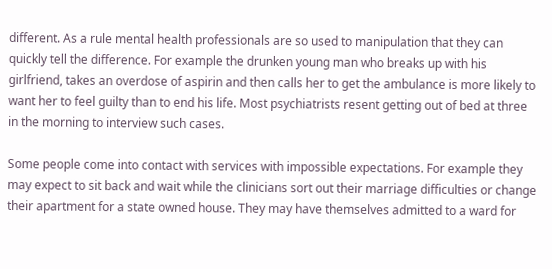different. As a rule mental health professionals are so used to manipulation that they can quickly tell the difference. For example the drunken young man who breaks up with his girlfriend, takes an overdose of aspirin and then calls her to get the ambulance is more likely to want her to feel guilty than to end his life. Most psychiatrists resent getting out of bed at three in the morning to interview such cases.

Some people come into contact with services with impossible expectations. For example they may expect to sit back and wait while the clinicians sort out their marriage difficulties or change their apartment for a state owned house. They may have themselves admitted to a ward for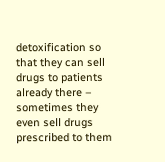detoxification so that they can sell drugs to patients already there – sometimes they even sell drugs prescribed to them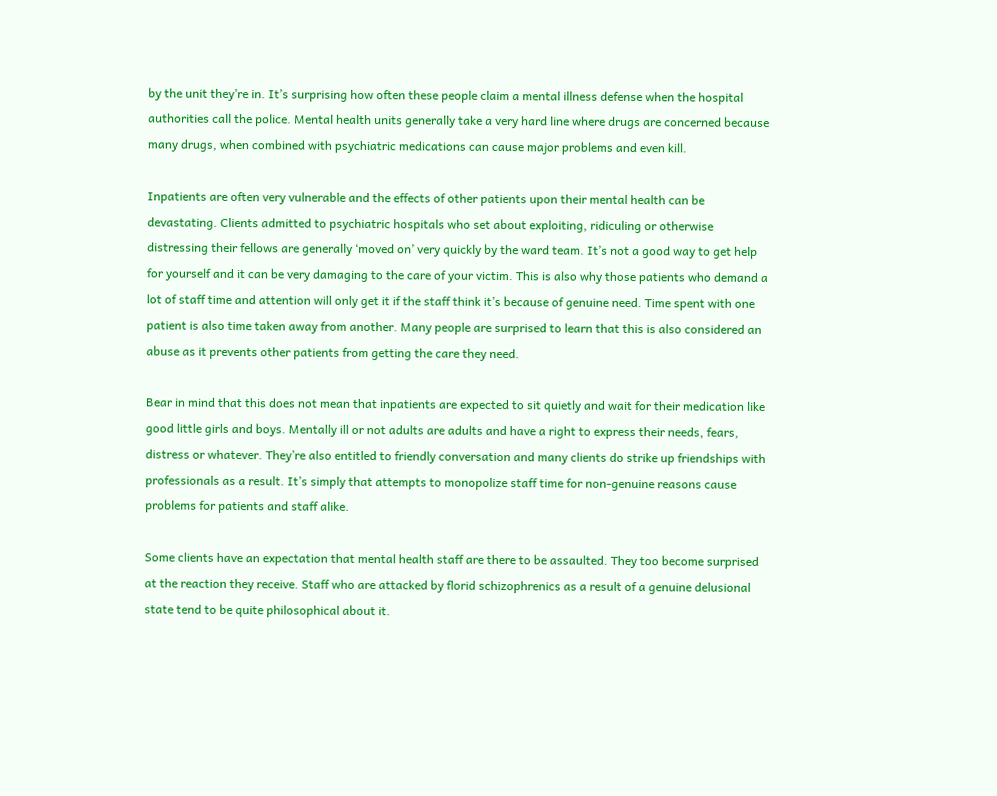by the unit they’re in. It’s surprising how often these people claim a mental illness defense when the hospital authorities call the police. Mental health units generally take a very hard line where drugs are concerned because many drugs, when combined with psychiatric medications can cause major problems and even kill.

Inpatients are often very vulnerable and the effects of other patients upon their mental health can be devastating. Clients admitted to psychiatric hospitals who set about exploiting, ridiculing or otherwise distressing their fellows are generally ‘moved on’ very quickly by the ward team. It’s not a good way to get help for yourself and it can be very damaging to the care of your victim. This is also why those patients who demand a lot of staff time and attention will only get it if the staff think it’s because of genuine need. Time spent with one patient is also time taken away from another. Many people are surprised to learn that this is also considered an abuse as it prevents other patients from getting the care they need.

Bear in mind that this does not mean that inpatients are expected to sit quietly and wait for their medication like good little girls and boys. Mentally ill or not adults are adults and have a right to express their needs, fears, distress or whatever. They’re also entitled to friendly conversation and many clients do strike up friendships with professionals as a result. It’s simply that attempts to monopolize staff time for non-genuine reasons cause problems for patients and staff alike.

Some clients have an expectation that mental health staff are there to be assaulted. They too become surprised at the reaction they receive. Staff who are attacked by florid schizophrenics as a result of a genuine delusional state tend to be quite philosophical about it.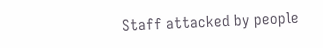Staff attacked by people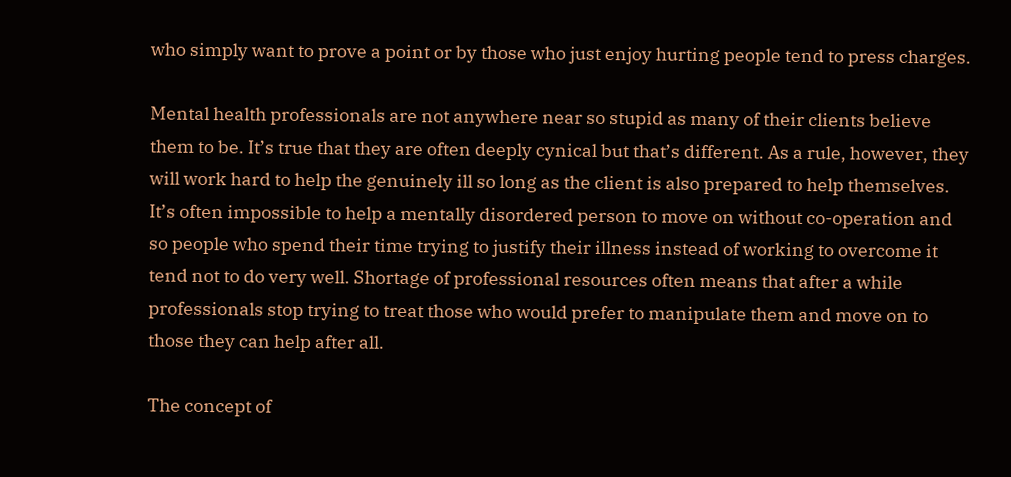who simply want to prove a point or by those who just enjoy hurting people tend to press charges.

Mental health professionals are not anywhere near so stupid as many of their clients believe them to be. It’s true that they are often deeply cynical but that’s different. As a rule, however, they will work hard to help the genuinely ill so long as the client is also prepared to help themselves. It’s often impossible to help a mentally disordered person to move on without co-operation and so people who spend their time trying to justify their illness instead of working to overcome it tend not to do very well. Shortage of professional resources often means that after a while professionals stop trying to treat those who would prefer to manipulate them and move on to those they can help after all.

The concept of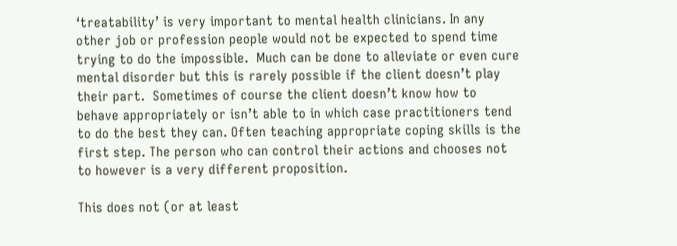‘treatability’ is very important to mental health clinicians. In any other job or profession people would not be expected to spend time trying to do the impossible.  Much can be done to alleviate or even cure mental disorder but this is rarely possible if the client doesn’t play their part.  Sometimes of course the client doesn’t know how to behave appropriately or isn’t able to in which case practitioners tend to do the best they can. Often teaching appropriate coping skills is the first step. The person who can control their actions and chooses not to however is a very different proposition.

This does not (or at least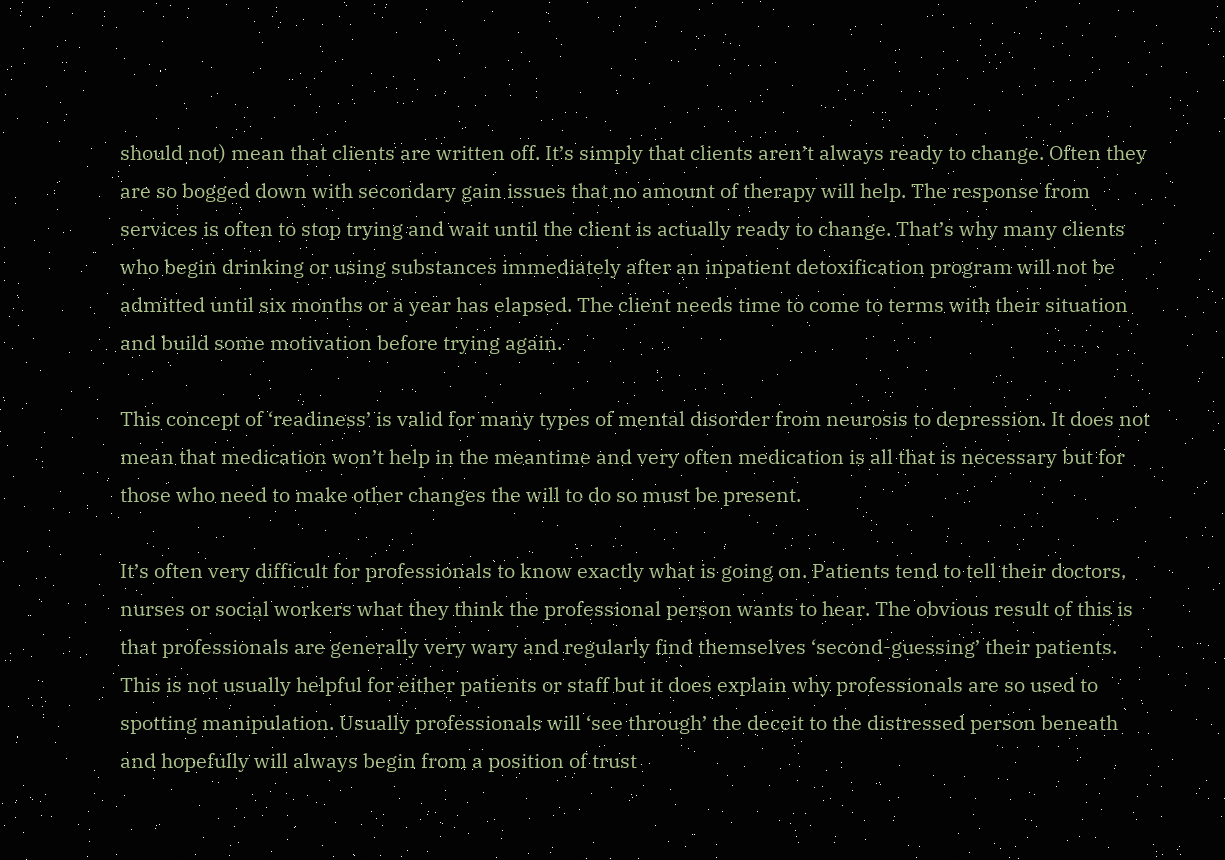should not) mean that clients are written off. It’s simply that clients aren’t always ready to change. Often they are so bogged down with secondary gain issues that no amount of therapy will help. The response from services is often to stop trying and wait until the client is actually ready to change. That’s why many clients who begin drinking or using substances immediately after an inpatient detoxification program will not be admitted until six months or a year has elapsed. The client needs time to come to terms with their situation and build some motivation before trying again.

This concept of ‘readiness’ is valid for many types of mental disorder from neurosis to depression. It does not mean that medication won’t help in the meantime and very often medication is all that is necessary but for those who need to make other changes the will to do so must be present.

It’s often very difficult for professionals to know exactly what is going on. Patients tend to tell their doctors, nurses or social workers what they think the professional person wants to hear. The obvious result of this is that professionals are generally very wary and regularly find themselves ‘second-guessing’ their patients. This is not usually helpful for either patients or staff but it does explain why professionals are so used to spotting manipulation. Usually professionals will ‘see through’ the deceit to the distressed person beneath and hopefully will always begin from a position of trust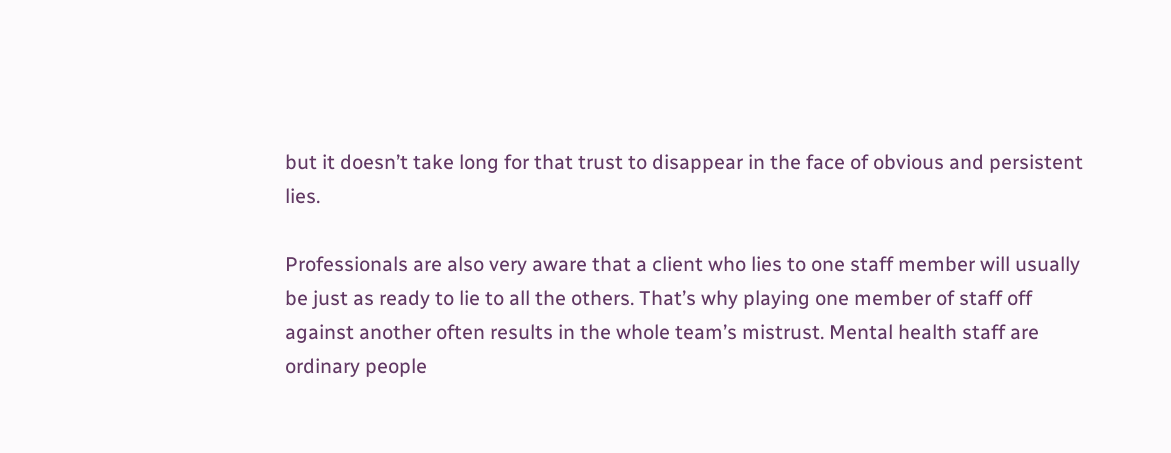but it doesn’t take long for that trust to disappear in the face of obvious and persistent lies.

Professionals are also very aware that a client who lies to one staff member will usually be just as ready to lie to all the others. That’s why playing one member of staff off against another often results in the whole team’s mistrust. Mental health staff are ordinary people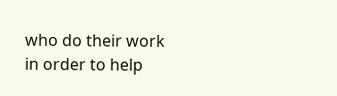who do their work in order to help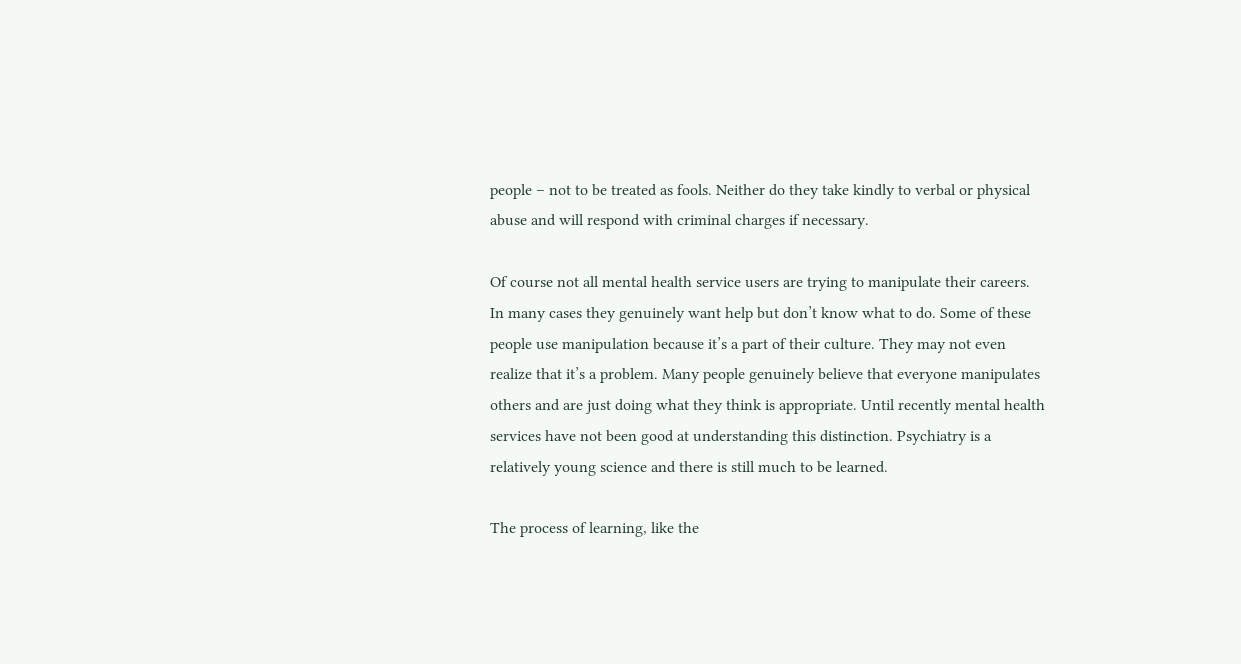people – not to be treated as fools. Neither do they take kindly to verbal or physical abuse and will respond with criminal charges if necessary.

Of course not all mental health service users are trying to manipulate their careers. In many cases they genuinely want help but don’t know what to do. Some of these people use manipulation because it’s a part of their culture. They may not even realize that it’s a problem. Many people genuinely believe that everyone manipulates others and are just doing what they think is appropriate. Until recently mental health services have not been good at understanding this distinction. Psychiatry is a relatively young science and there is still much to be learned.

The process of learning, like the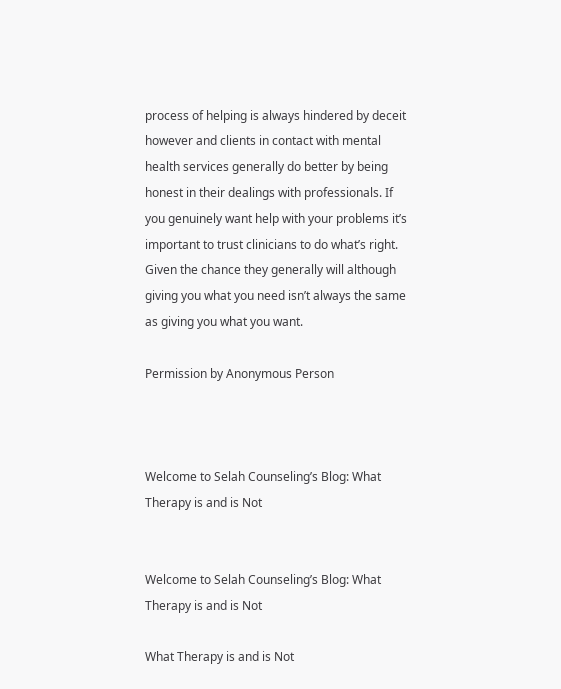process of helping is always hindered by deceit however and clients in contact with mental health services generally do better by being honest in their dealings with professionals. If you genuinely want help with your problems it’s important to trust clinicians to do what’s right. Given the chance they generally will although giving you what you need isn’t always the same as giving you what you want.

Permission by Anonymous Person



Welcome to Selah Counseling’s Blog: What Therapy is and is Not


Welcome to Selah Counseling’s Blog: What Therapy is and is Not

What Therapy is and is Not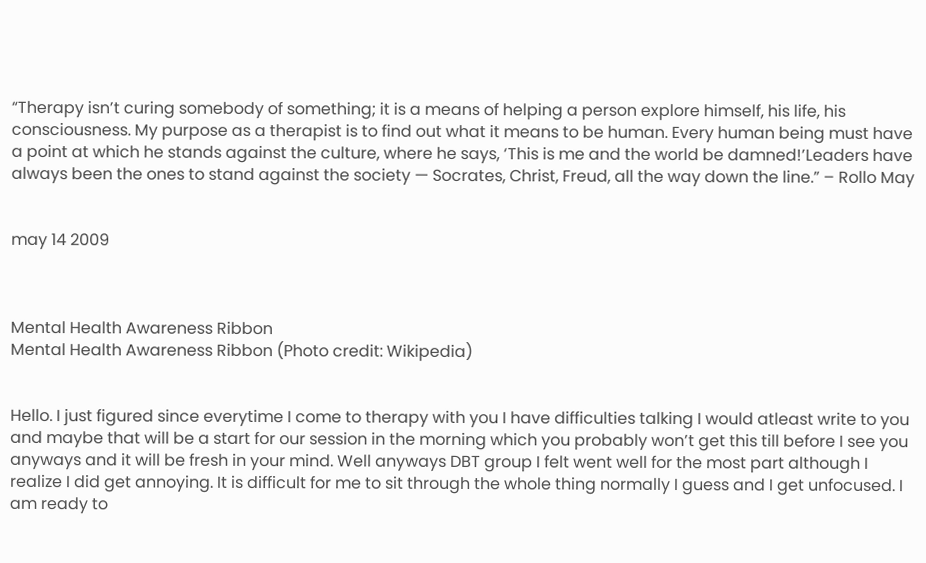“Therapy isn’t curing somebody of something; it is a means of helping a person explore himself, his life, his consciousness. My purpose as a therapist is to find out what it means to be human. Every human being must have a point at which he stands against the culture, where he says, ‘This is me and the world be damned!’Leaders have always been the ones to stand against the society — Socrates, Christ, Freud, all the way down the line.” – Rollo May


may 14 2009



Mental Health Awareness Ribbon
Mental Health Awareness Ribbon (Photo credit: Wikipedia)


Hello. I just figured since everytime I come to therapy with you I have difficulties talking I would atleast write to you and maybe that will be a start for our session in the morning which you probably won’t get this till before I see you anyways and it will be fresh in your mind. Well anyways DBT group I felt went well for the most part although I realize I did get annoying. It is difficult for me to sit through the whole thing normally I guess and I get unfocused. I am ready to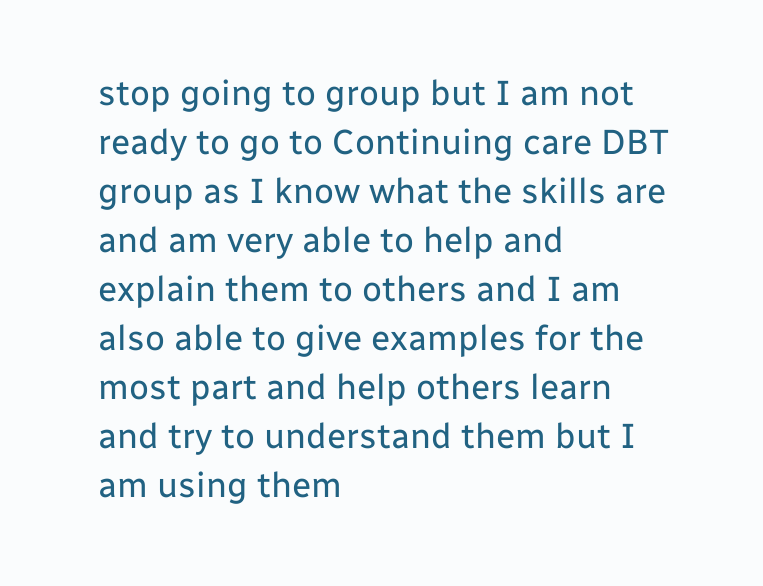stop going to group but I am not ready to go to Continuing care DBT group as I know what the skills are and am very able to help and explain them to others and I am also able to give examples for the most part and help others learn and try to understand them but I am using them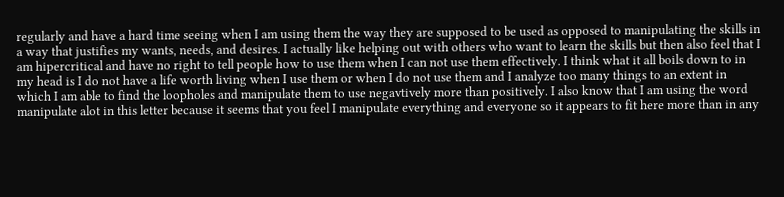regularly and have a hard time seeing when I am using them the way they are supposed to be used as opposed to manipulating the skills in a way that justifies my wants, needs, and desires. I actually like helping out with others who want to learn the skills but then also feel that I am hipercritical and have no right to tell people how to use them when I can not use them effectively. I think what it all boils down to in my head is I do not have a life worth living when I use them or when I do not use them and I analyze too many things to an extent in which I am able to find the loopholes and manipulate them to use negavtively more than positively. I also know that I am using the word manipulate alot in this letter because it seems that you feel I manipulate everything and everyone so it appears to fit here more than in any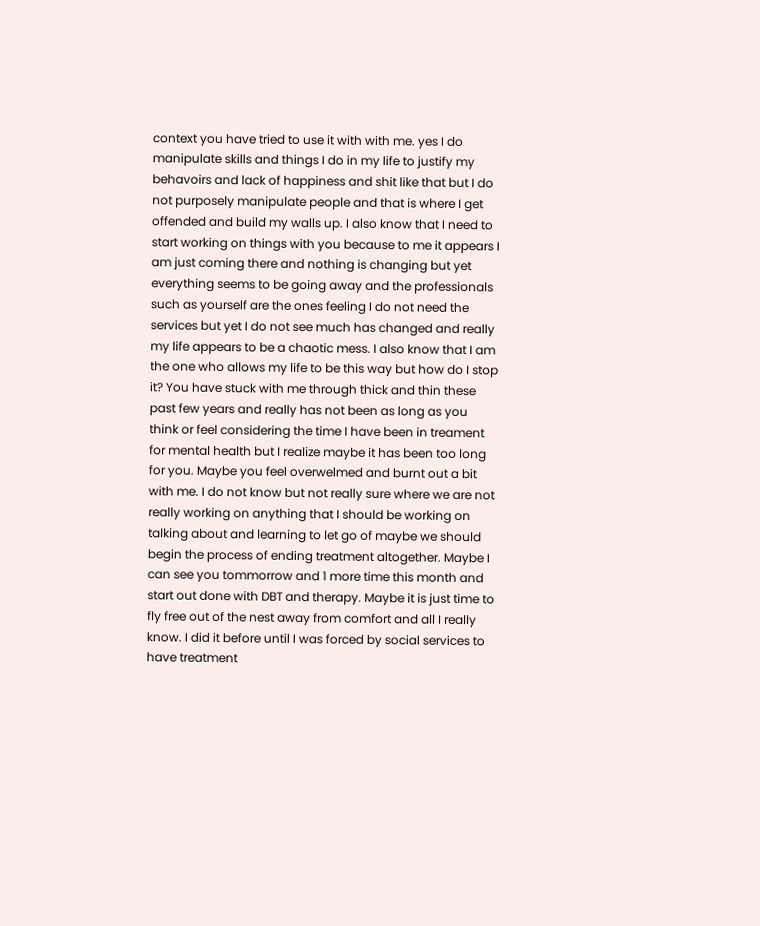context you have tried to use it with with me. yes I do manipulate skills and things I do in my life to justify my behavoirs and lack of happiness and shit like that but I do not purposely manipulate people and that is where I get offended and build my walls up. I also know that I need to start working on things with you because to me it appears I am just coming there and nothing is changing but yet everything seems to be going away and the professionals such as yourself are the ones feeling I do not need the services but yet I do not see much has changed and really my life appears to be a chaotic mess. I also know that I am the one who allows my life to be this way but how do I stop it? You have stuck with me through thick and thin these past few years and really has not been as long as you think or feel considering the time I have been in treament for mental health but I realize maybe it has been too long for you. Maybe you feel overwelmed and burnt out a bit with me. I do not know but not really sure where we are not really working on anything that I should be working on talking about and learning to let go of maybe we should begin the process of ending treatment altogether. Maybe I can see you tommorrow and 1 more time this month and start out done with DBT and therapy. Maybe it is just time to fly free out of the nest away from comfort and all I really know. I did it before until I was forced by social services to have treatment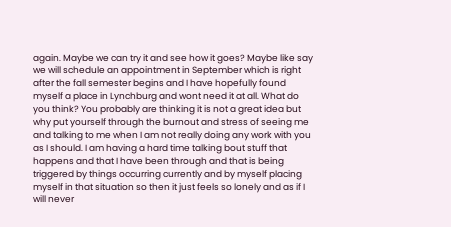again. Maybe we can try it and see how it goes? Maybe like say we will schedule an appointment in September which is right after the fall semester begins and I have hopefully found myself a place in Lynchburg and wont need it at all. What do you think? You probably are thinking it is not a great idea but why put yourself through the burnout and stress of seeing me and talking to me when I am not really doing any work with you as I should. I am having a hard time talking bout stuff that happens and that I have been through and that is being triggered by things occurring currently and by myself placing myself in that situation so then it just feels so lonely and as if I will never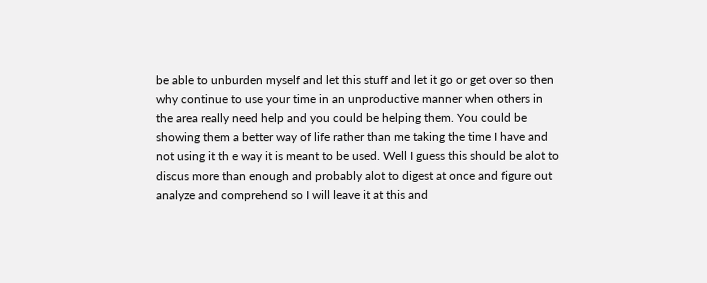be able to unburden myself and let this stuff and let it go or get over so then why continue to use your time in an unproductive manner when others in the area really need help and you could be helping them. You could be showing them a better way of life rather than me taking the time I have and not using it th e way it is meant to be used. Well I guess this should be alot to discus more than enough and probably alot to digest at once and figure out analyze and comprehend so I will leave it at this and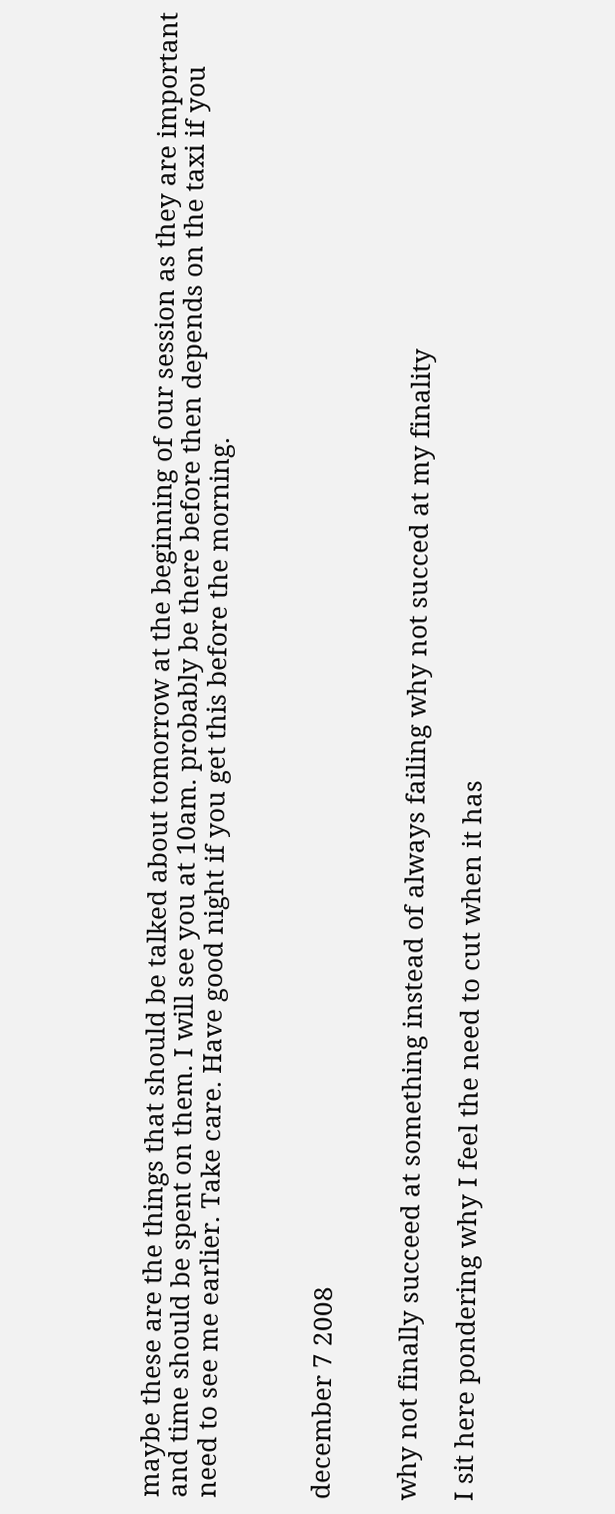maybe these are the things that should be talked about tomorrow at the beginning of our session as they are important and time should be spent on them. I will see you at 10am. probably be there before then depends on the taxi if you need to see me earlier. Take care. Have good night if you get this before the morning.



december 7 2008


why not finally succeed at something instead of always failing why not succed at my finality

I sit here pondering why I feel the need to cut when it has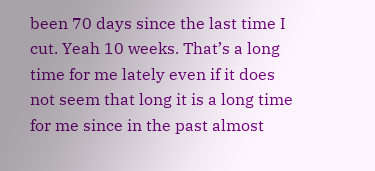been 70 days since the last time I cut. Yeah 10 weeks. That’s a long time for me lately even if it does not seem that long it is a long time for me since in the past almost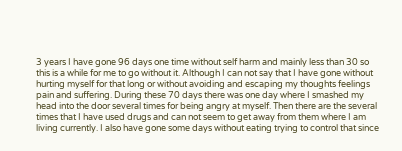3 years I have gone 96 days one time without self harm and mainly less than 30 so this is a while for me to go without it. Although I can not say that I have gone without hurting myself for that long or without avoiding and escaping my thoughts feelings pain and suffering. During these 70 days there was one day where I smashed my head into the door several times for being angry at myself. Then there are the several times that I have used drugs and can not seem to get away from them where I am living currently. I also have gone some days without eating trying to control that since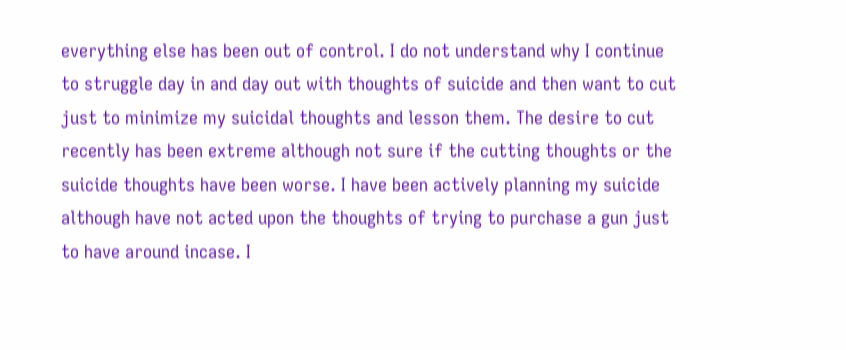everything else has been out of control. I do not understand why I continue to struggle day in and day out with thoughts of suicide and then want to cut just to minimize my suicidal thoughts and lesson them. The desire to cut recently has been extreme although not sure if the cutting thoughts or the suicide thoughts have been worse. I have been actively planning my suicide although have not acted upon the thoughts of trying to purchase a gun just to have around incase. I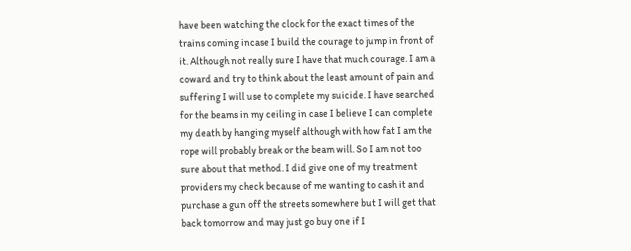have been watching the clock for the exact times of the trains coming incase I build the courage to jump in front of it. Although not really sure I have that much courage. I am a coward and try to think about the least amount of pain and suffering I will use to complete my suicide. I have searched for the beams in my ceiling in case I believe I can complete my death by hanging myself although with how fat I am the rope will probably break or the beam will. So I am not too sure about that method. I did give one of my treatment providers my check because of me wanting to cash it and purchase a gun off the streets somewhere but I will get that back tomorrow and may just go buy one if I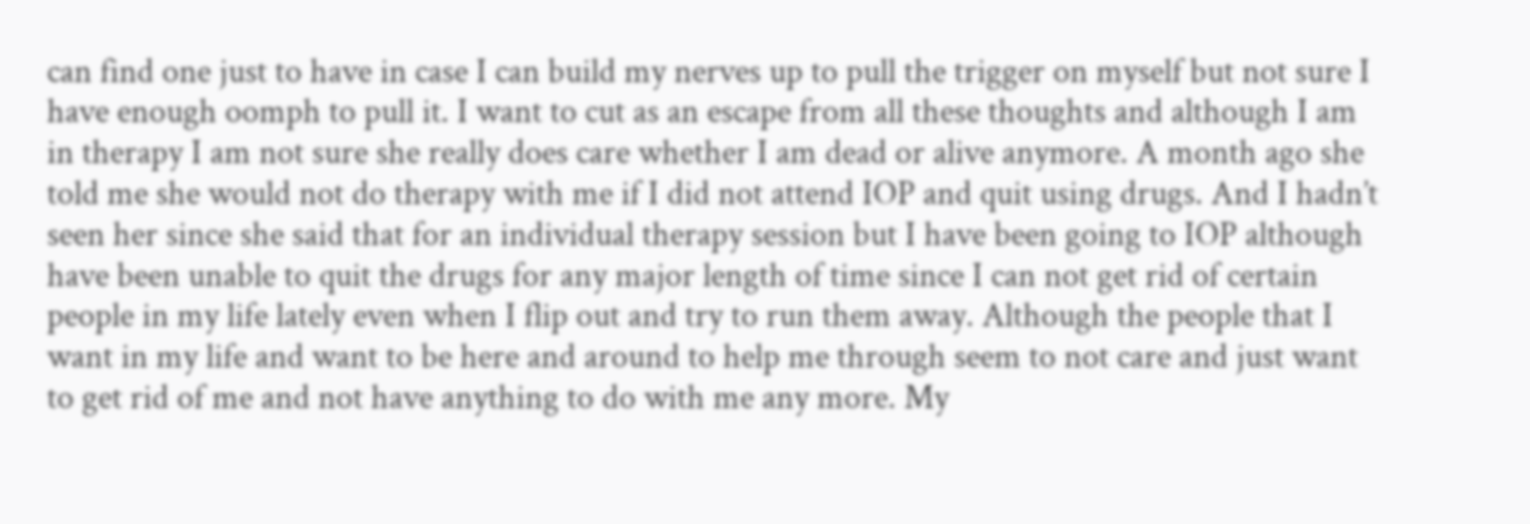can find one just to have in case I can build my nerves up to pull the trigger on myself but not sure I have enough oomph to pull it. I want to cut as an escape from all these thoughts and although I am in therapy I am not sure she really does care whether I am dead or alive anymore. A month ago she told me she would not do therapy with me if I did not attend IOP and quit using drugs. And I hadn’t seen her since she said that for an individual therapy session but I have been going to IOP although have been unable to quit the drugs for any major length of time since I can not get rid of certain people in my life lately even when I flip out and try to run them away. Although the people that I want in my life and want to be here and around to help me through seem to not care and just want to get rid of me and not have anything to do with me any more. My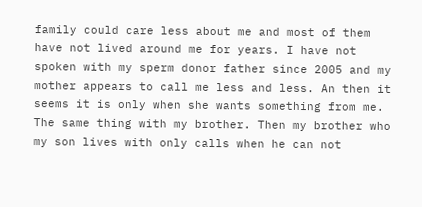family could care less about me and most of them have not lived around me for years. I have not spoken with my sperm donor father since 2005 and my mother appears to call me less and less. An then it seems it is only when she wants something from me. The same thing with my brother. Then my brother who my son lives with only calls when he can not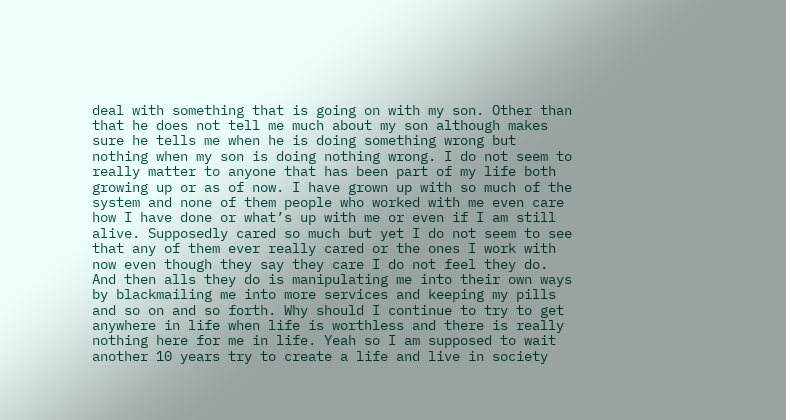deal with something that is going on with my son. Other than that he does not tell me much about my son although makes sure he tells me when he is doing something wrong but nothing when my son is doing nothing wrong. I do not seem to really matter to anyone that has been part of my life both growing up or as of now. I have grown up with so much of the system and none of them people who worked with me even care how I have done or what’s up with me or even if I am still alive. Supposedly cared so much but yet I do not seem to see that any of them ever really cared or the ones I work with now even though they say they care I do not feel they do. And then alls they do is manipulating me into their own ways by blackmailing me into more services and keeping my pills and so on and so forth. Why should I continue to try to get anywhere in life when life is worthless and there is really nothing here for me in life. Yeah so I am supposed to wait another 10 years try to create a life and live in society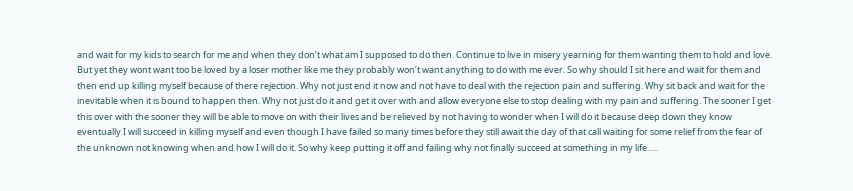and wait for my kids to search for me and when they don’t what am I supposed to do then. Continue to live in misery yearning for them wanting them to hold and love. But yet they wont want too be loved by a loser mother like me they probably won’t want anything to do with me ever. So why should I sit here and wait for them and then end up killing myself because of there rejection. Why not just end it now and not have to deal with the rejection pain and suffering. Why sit back and wait for the inevitable when it is bound to happen then. Why not just do it and get it over with and allow everyone else to stop dealing with my pain and suffering. The sooner I get this over with the sooner they will be able to move on with their lives and be relieved by not having to wonder when I will do it because deep down they know eventually I will succeed in killing myself and even though I have failed so many times before they still await the day of that call waiting for some relief from the fear of the unknown not knowing when and how I will do it. So why keep putting it off and failing why not finally succeed at something in my life…..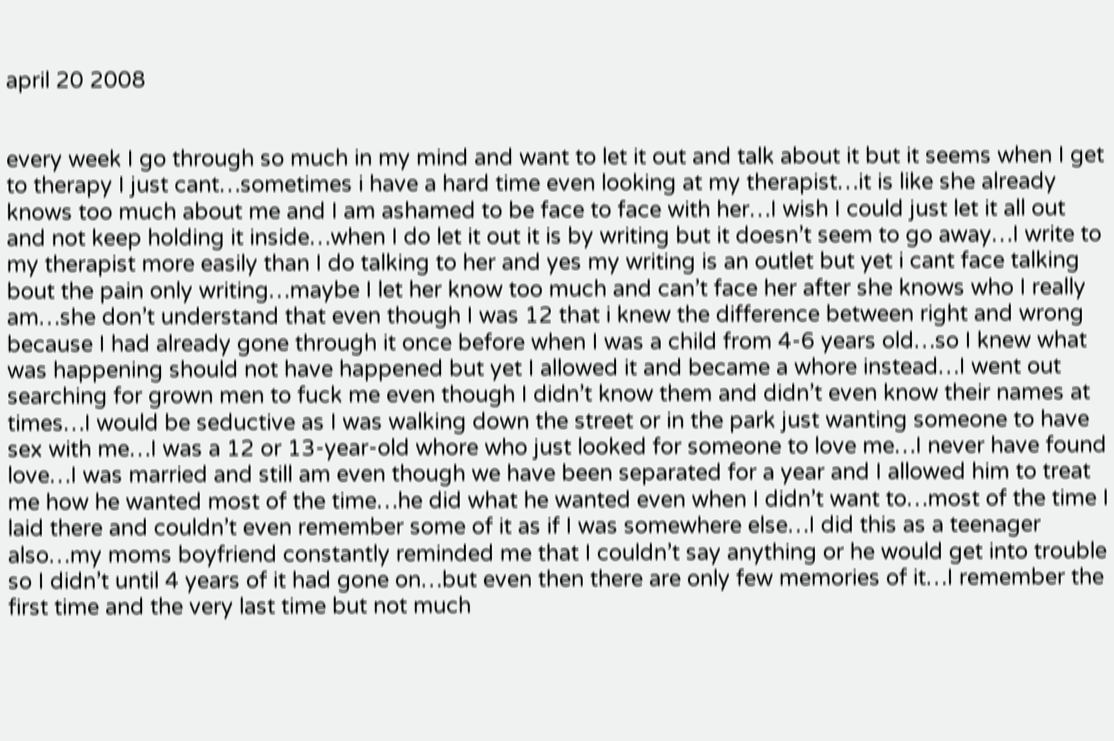april 20 2008


every week I go through so much in my mind and want to let it out and talk about it but it seems when I get to therapy I just cant…sometimes i have a hard time even looking at my therapist…it is like she already knows too much about me and I am ashamed to be face to face with her…I wish I could just let it all out and not keep holding it inside…when I do let it out it is by writing but it doesn’t seem to go away…I write to my therapist more easily than I do talking to her and yes my writing is an outlet but yet i cant face talking bout the pain only writing…maybe I let her know too much and can’t face her after she knows who I really am…she don’t understand that even though I was 12 that i knew the difference between right and wrong because I had already gone through it once before when I was a child from 4-6 years old…so I knew what was happening should not have happened but yet I allowed it and became a whore instead…I went out searching for grown men to fuck me even though I didn’t know them and didn’t even know their names at times…I would be seductive as I was walking down the street or in the park just wanting someone to have sex with me…I was a 12 or 13-year-old whore who just looked for someone to love me…I never have found love…I was married and still am even though we have been separated for a year and I allowed him to treat me how he wanted most of the time…he did what he wanted even when I didn’t want to…most of the time I laid there and couldn’t even remember some of it as if I was somewhere else…I did this as a teenager also…my moms boyfriend constantly reminded me that I couldn’t say anything or he would get into trouble so I didn’t until 4 years of it had gone on…but even then there are only few memories of it…I remember the first time and the very last time but not much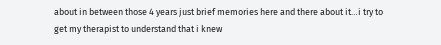about in between those 4 years just brief memories here and there about it…i try to get my therapist to understand that i knew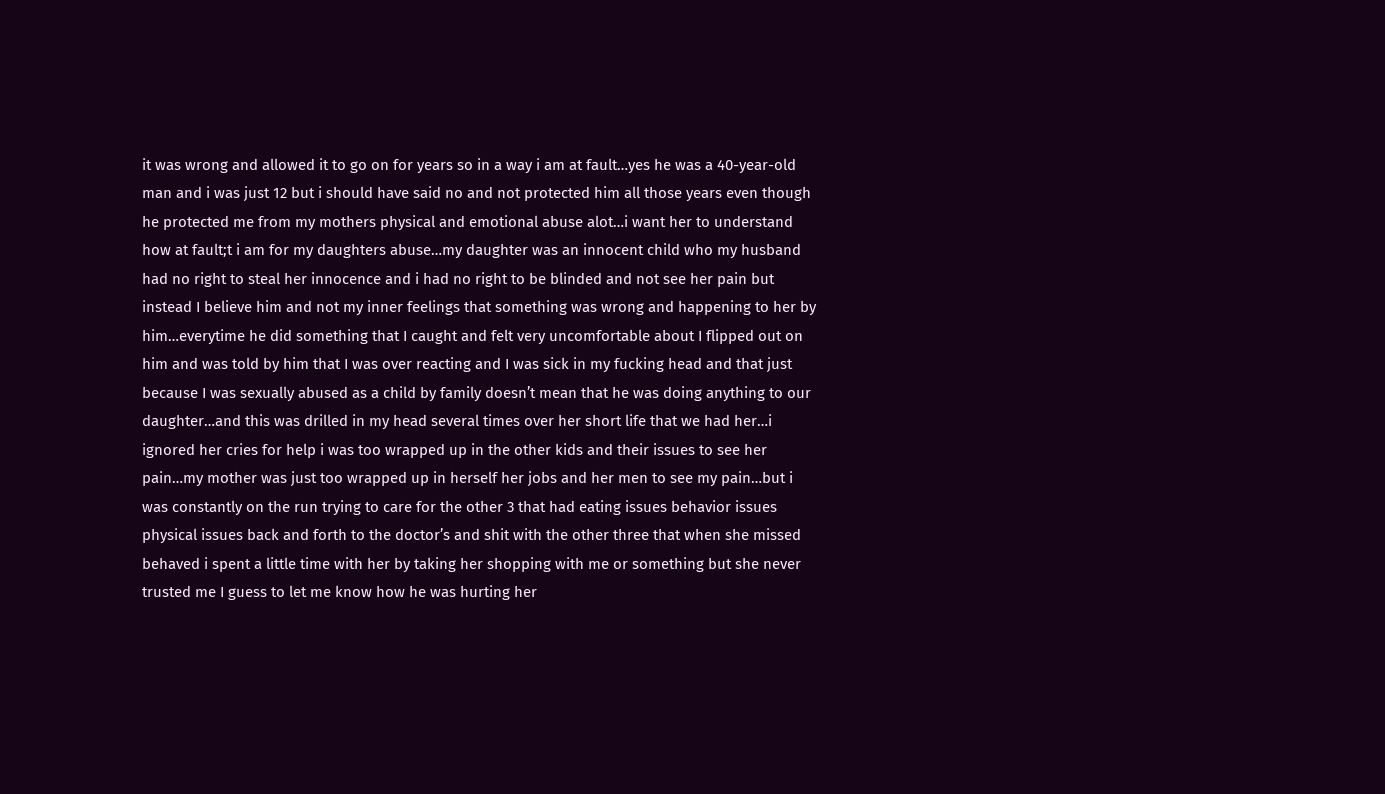it was wrong and allowed it to go on for years so in a way i am at fault…yes he was a 40-year-old man and i was just 12 but i should have said no and not protected him all those years even though he protected me from my mothers physical and emotional abuse alot…i want her to understand how at fault;t i am for my daughters abuse…my daughter was an innocent child who my husband had no right to steal her innocence and i had no right to be blinded and not see her pain but instead I believe him and not my inner feelings that something was wrong and happening to her by him…everytime he did something that I caught and felt very uncomfortable about I flipped out on him and was told by him that I was over reacting and I was sick in my fucking head and that just because I was sexually abused as a child by family doesn’t mean that he was doing anything to our daughter…and this was drilled in my head several times over her short life that we had her…i ignored her cries for help i was too wrapped up in the other kids and their issues to see her pain…my mother was just too wrapped up in herself her jobs and her men to see my pain…but i was constantly on the run trying to care for the other 3 that had eating issues behavior issues physical issues back and forth to the doctor’s and shit with the other three that when she missed behaved i spent a little time with her by taking her shopping with me or something but she never trusted me I guess to let me know how he was hurting her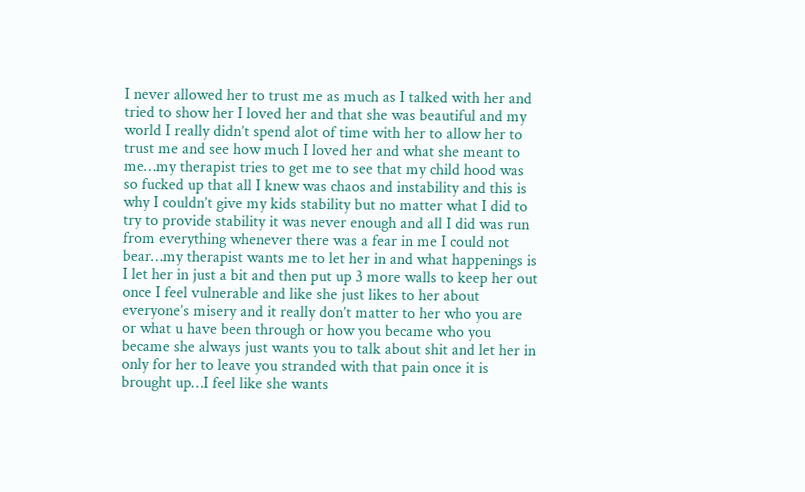I never allowed her to trust me as much as I talked with her and tried to show her I loved her and that she was beautiful and my world I really didn’t spend alot of time with her to allow her to trust me and see how much I loved her and what she meant to me…my therapist tries to get me to see that my child hood was so fucked up that all I knew was chaos and instability and this is why I couldn’t give my kids stability but no matter what I did to try to provide stability it was never enough and all I did was run from everything whenever there was a fear in me I could not bear…my therapist wants me to let her in and what happenings is I let her in just a bit and then put up 3 more walls to keep her out once I feel vulnerable and like she just likes to her about everyone’s misery and it really don’t matter to her who you are or what u have been through or how you became who you became she always just wants you to talk about shit and let her in only for her to leave you stranded with that pain once it is brought up…I feel like she wants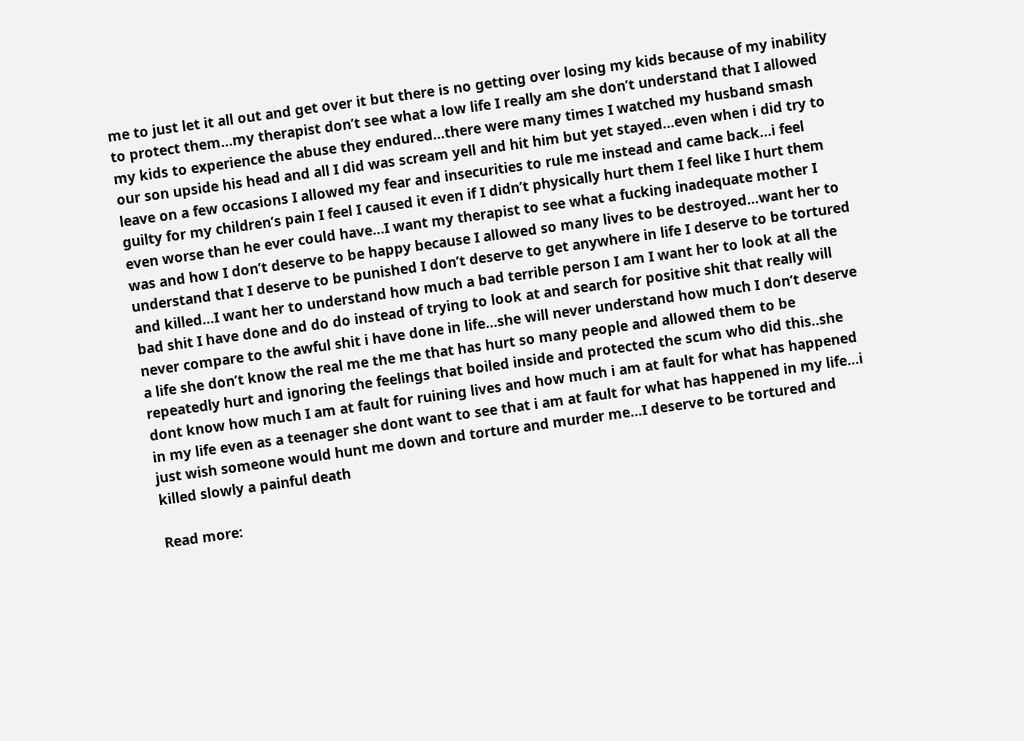me to just let it all out and get over it but there is no getting over losing my kids because of my inability to protect them…my therapist don’t see what a low life I really am she don’t understand that I allowed my kids to experience the abuse they endured…there were many times I watched my husband smash our son upside his head and all I did was scream yell and hit him but yet stayed…even when i did try to leave on a few occasions I allowed my fear and insecurities to rule me instead and came back…i feel guilty for my children’s pain I feel I caused it even if I didn’t physically hurt them I feel like I hurt them even worse than he ever could have…I want my therapist to see what a fucking inadequate mother I was and how I don’t deserve to be happy because I allowed so many lives to be destroyed…want her to understand that I deserve to be punished I don’t deserve to get anywhere in life I deserve to be tortured and killed…I want her to understand how much a bad terrible person I am I want her to look at all the bad shit I have done and do do instead of trying to look at and search for positive shit that really will never compare to the awful shit i have done in life…she will never understand how much I don’t deserve a life she don’t know the real me the me that has hurt so many people and allowed them to be repeatedly hurt and ignoring the feelings that boiled inside and protected the scum who did this..she dont know how much I am at fault for ruining lives and how much i am at fault for what has happened in my life even as a teenager she dont want to see that i am at fault for what has happened in my life…i just wish someone would hunt me down and torture and murder me…I deserve to be tortured and killed slowly a painful death

Read more: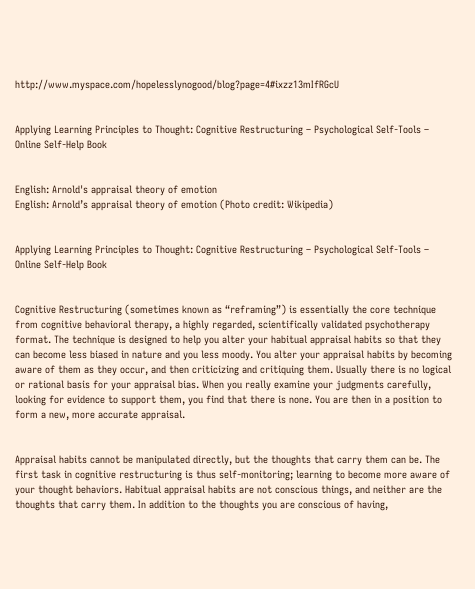http://www.myspace.com/hopelesslynogood/blog?page=4#ixzz13mIfRGcU


Applying Learning Principles to Thought: Cognitive Restructuring – Psychological Self-Tools – Online Self-Help Book


English: Arnold's appraisal theory of emotion
English: Arnold’s appraisal theory of emotion (Photo credit: Wikipedia)


Applying Learning Principles to Thought: Cognitive Restructuring – Psychological Self-Tools – Online Self-Help Book


Cognitive Restructuring (sometimes known as “reframing”) is essentially the core technique from cognitive behavioral therapy, a highly regarded, scientifically validated psychotherapy format. The technique is designed to help you alter your habitual appraisal habits so that they can become less biased in nature and you less moody. You alter your appraisal habits by becoming aware of them as they occur, and then criticizing and critiquing them. Usually there is no logical or rational basis for your appraisal bias. When you really examine your judgments carefully, looking for evidence to support them, you find that there is none. You are then in a position to form a new, more accurate appraisal.


Appraisal habits cannot be manipulated directly, but the thoughts that carry them can be. The first task in cognitive restructuring is thus self-monitoring; learning to become more aware of your thought behaviors. Habitual appraisal habits are not conscious things, and neither are the thoughts that carry them. In addition to the thoughts you are conscious of having,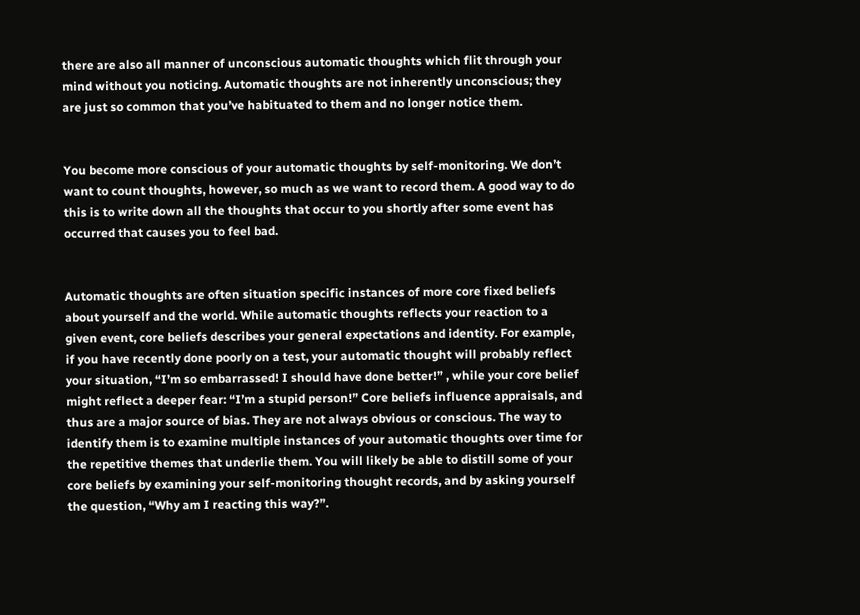there are also all manner of unconscious automatic thoughts which flit through your mind without you noticing. Automatic thoughts are not inherently unconscious; they are just so common that you’ve habituated to them and no longer notice them.


You become more conscious of your automatic thoughts by self-monitoring. We don’t want to count thoughts, however, so much as we want to record them. A good way to do this is to write down all the thoughts that occur to you shortly after some event has occurred that causes you to feel bad.


Automatic thoughts are often situation specific instances of more core fixed beliefs about yourself and the world. While automatic thoughts reflects your reaction to a given event, core beliefs describes your general expectations and identity. For example, if you have recently done poorly on a test, your automatic thought will probably reflect your situation, “I’m so embarrassed! I should have done better!” , while your core belief might reflect a deeper fear: “I’m a stupid person!” Core beliefs influence appraisals, and thus are a major source of bias. They are not always obvious or conscious. The way to identify them is to examine multiple instances of your automatic thoughts over time for the repetitive themes that underlie them. You will likely be able to distill some of your core beliefs by examining your self-monitoring thought records, and by asking yourself the question, “Why am I reacting this way?”.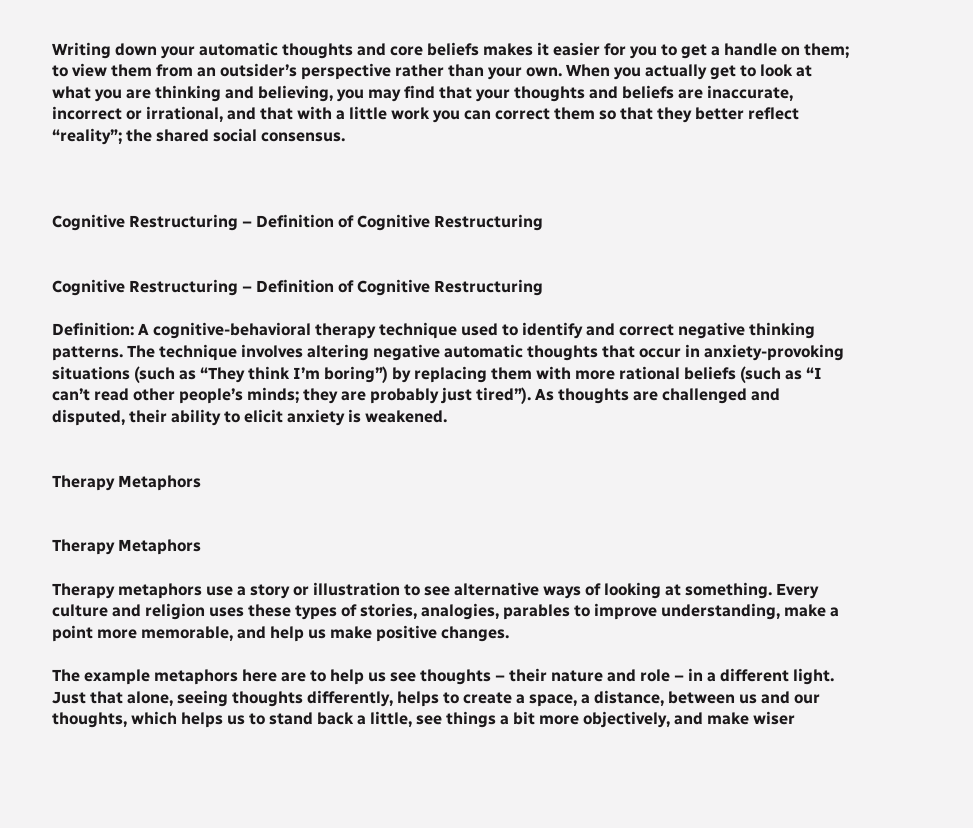Writing down your automatic thoughts and core beliefs makes it easier for you to get a handle on them; to view them from an outsider’s perspective rather than your own. When you actually get to look at what you are thinking and believing, you may find that your thoughts and beliefs are inaccurate, incorrect or irrational, and that with a little work you can correct them so that they better reflect “reality”; the shared social consensus.



Cognitive Restructuring – Definition of Cognitive Restructuring


Cognitive Restructuring – Definition of Cognitive Restructuring

Definition: A cognitive-behavioral therapy technique used to identify and correct negative thinking patterns. The technique involves altering negative automatic thoughts that occur in anxiety-provoking situations (such as “They think I’m boring”) by replacing them with more rational beliefs (such as “I can’t read other people’s minds; they are probably just tired”). As thoughts are challenged and disputed, their ability to elicit anxiety is weakened.


Therapy Metaphors


Therapy Metaphors

Therapy metaphors use a story or illustration to see alternative ways of looking at something. Every culture and religion uses these types of stories, analogies, parables to improve understanding, make a point more memorable, and help us make positive changes.

The example metaphors here are to help us see thoughts – their nature and role – in a different light. Just that alone, seeing thoughts differently, helps to create a space, a distance, between us and our thoughts, which helps us to stand back a little, see things a bit more objectively, and make wiser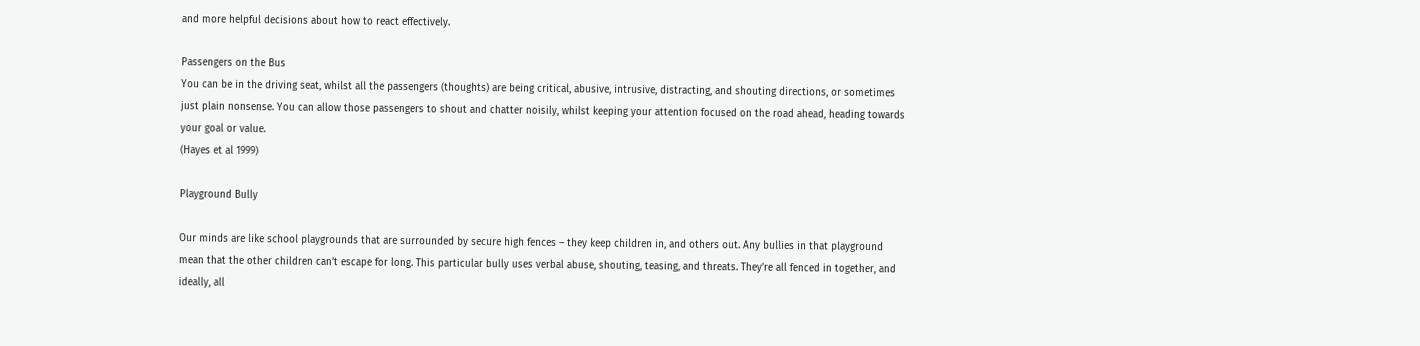and more helpful decisions about how to react effectively.

Passengers on the Bus
You can be in the driving seat, whilst all the passengers (thoughts) are being critical, abusive, intrusive, distracting, and shouting directions, or sometimes just plain nonsense. You can allow those passengers to shout and chatter noisily, whilst keeping your attention focused on the road ahead, heading towards your goal or value.
(Hayes et al 1999)

Playground Bully

Our minds are like school playgrounds that are surrounded by secure high fences – they keep children in, and others out. Any bullies in that playground mean that the other children can’t escape for long. This particular bully uses verbal abuse, shouting, teasing, and threats. They’re all fenced in together, and ideally, all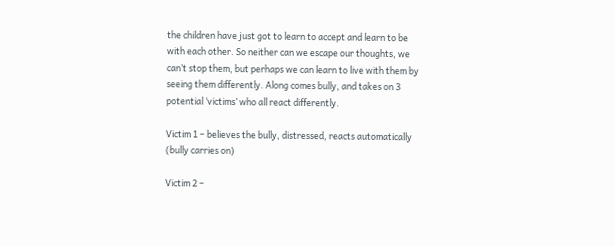the children have just got to learn to accept and learn to be with each other. So neither can we escape our thoughts, we can’t stop them, but perhaps we can learn to live with them by seeing them differently. Along comes bully, and takes on 3 potential ‘victims’ who all react differently.

Victim 1 – believes the bully, distressed, reacts automatically (bully carries on)

Victim 2 –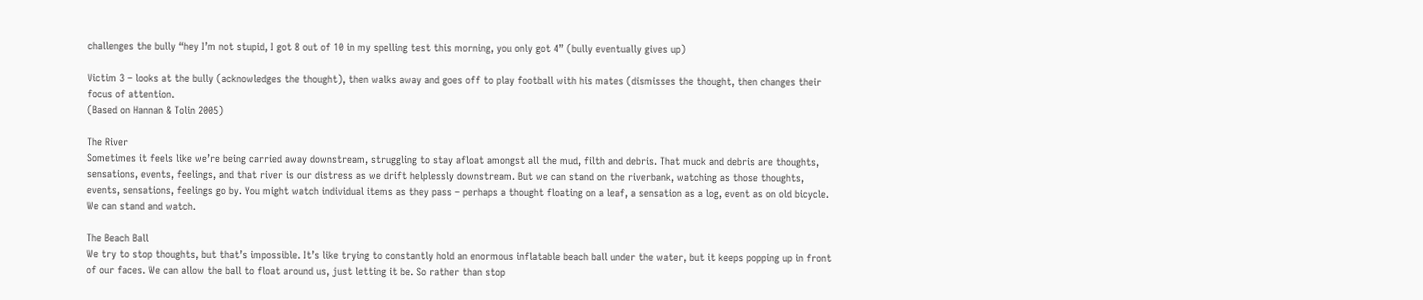challenges the bully “hey I’m not stupid, I got 8 out of 10 in my spelling test this morning, you only got 4” (bully eventually gives up)

Victim 3 – looks at the bully (acknowledges the thought), then walks away and goes off to play football with his mates (dismisses the thought, then changes their focus of attention.
(Based on Hannan & Tolin 2005)

The River
Sometimes it feels like we’re being carried away downstream, struggling to stay afloat amongst all the mud, filth and debris. That muck and debris are thoughts, sensations, events, feelings, and that river is our distress as we drift helplessly downstream. But we can stand on the riverbank, watching as those thoughts, events, sensations, feelings go by. You might watch individual items as they pass – perhaps a thought floating on a leaf, a sensation as a log, event as on old bicycle. We can stand and watch.

The Beach Ball
We try to stop thoughts, but that’s impossible. It’s like trying to constantly hold an enormous inflatable beach ball under the water, but it keeps popping up in front of our faces. We can allow the ball to float around us, just letting it be. So rather than stop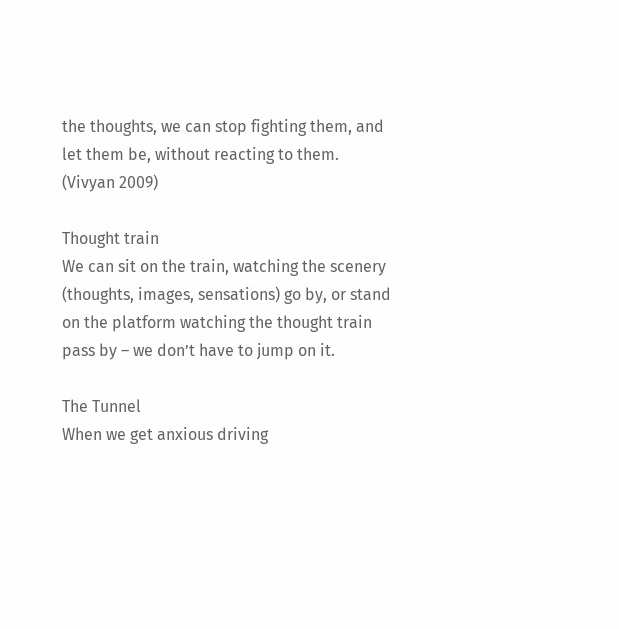the thoughts, we can stop fighting them, and let them be, without reacting to them.
(Vivyan 2009)

Thought train
We can sit on the train, watching the scenery (thoughts, images, sensations) go by, or stand on the platform watching the thought train pass by – we don’t have to jump on it.

The Tunnel
When we get anxious driving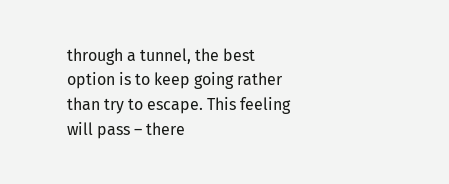through a tunnel, the best option is to keep going rather than try to escape. This feeling will pass – there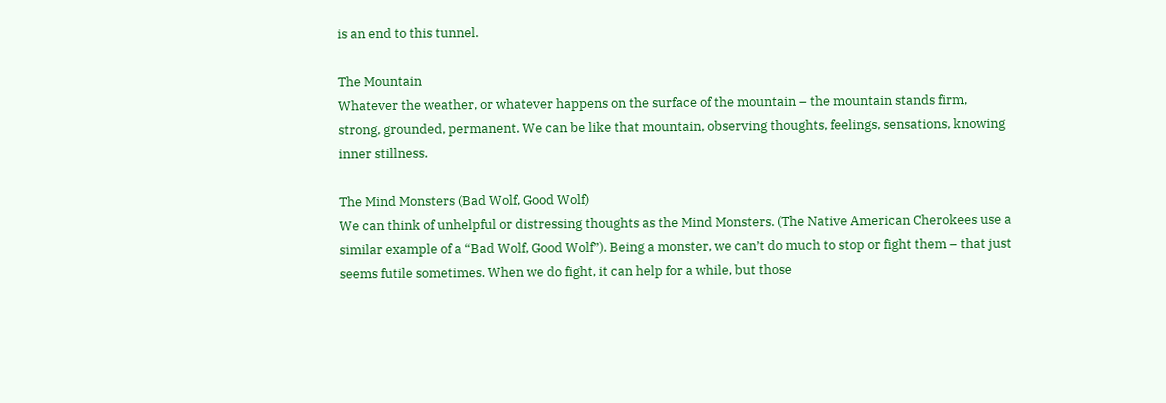is an end to this tunnel.

The Mountain
Whatever the weather, or whatever happens on the surface of the mountain – the mountain stands firm, strong, grounded, permanent. We can be like that mountain, observing thoughts, feelings, sensations, knowing inner stillness.

The Mind Monsters (Bad Wolf, Good Wolf)
We can think of unhelpful or distressing thoughts as the Mind Monsters. (The Native American Cherokees use a similar example of a “Bad Wolf, Good Wolf”). Being a monster, we can’t do much to stop or fight them – that just seems futile sometimes. When we do fight, it can help for a while, but those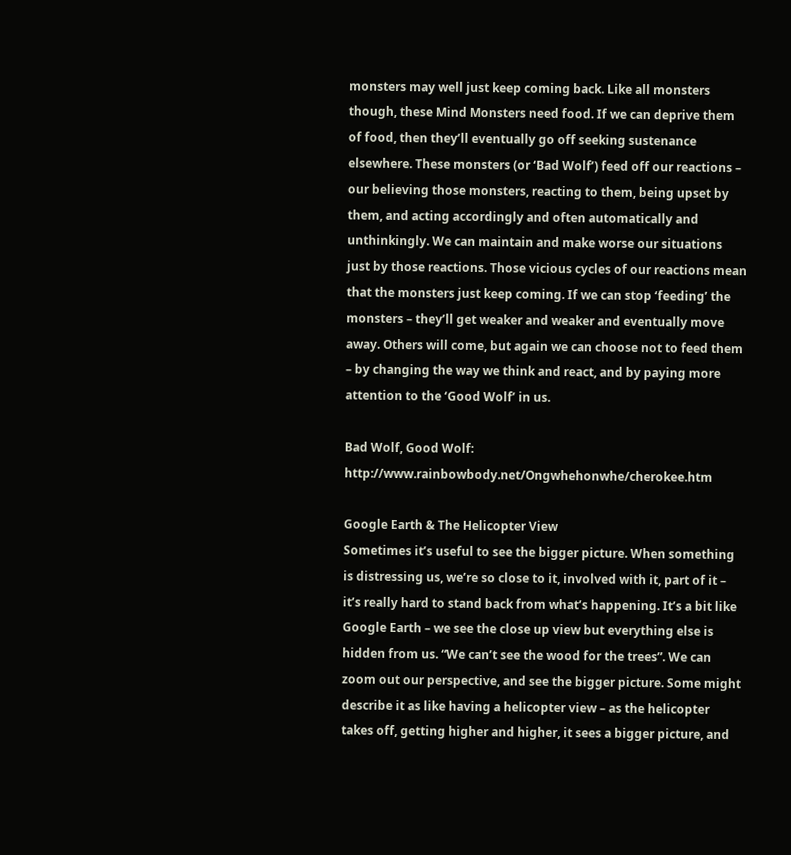monsters may well just keep coming back. Like all monsters though, these Mind Monsters need food. If we can deprive them of food, then they’ll eventually go off seeking sustenance elsewhere. These monsters (or ‘Bad Wolf’) feed off our reactions – our believing those monsters, reacting to them, being upset by them, and acting accordingly and often automatically and unthinkingly. We can maintain and make worse our situations just by those reactions. Those vicious cycles of our reactions mean that the monsters just keep coming. If we can stop ‘feeding’ the monsters – they’ll get weaker and weaker and eventually move away. Others will come, but again we can choose not to feed them – by changing the way we think and react, and by paying more attention to the ‘Good Wolf’ in us.

Bad Wolf, Good Wolf: http://www.rainbowbody.net/Ongwhehonwhe/cherokee.htm

Google Earth & The Helicopter View
Sometimes it’s useful to see the bigger picture. When something is distressing us, we’re so close to it, involved with it, part of it – it’s really hard to stand back from what’s happening. It’s a bit like Google Earth – we see the close up view but everything else is hidden from us. “We can’t see the wood for the trees”. We can zoom out our perspective, and see the bigger picture. Some might describe it as like having a helicopter view – as the helicopter takes off, getting higher and higher, it sees a bigger picture, and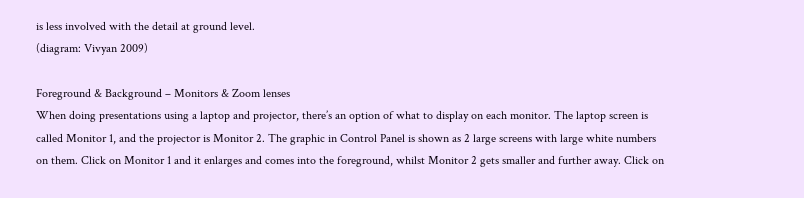is less involved with the detail at ground level.
(diagram: Vivyan 2009)

Foreground & Background – Monitors & Zoom lenses
When doing presentations using a laptop and projector, there’s an option of what to display on each monitor. The laptop screen is called Monitor 1, and the projector is Monitor 2. The graphic in Control Panel is shown as 2 large screens with large white numbers on them. Click on Monitor 1 and it enlarges and comes into the foreground, whilst Monitor 2 gets smaller and further away. Click on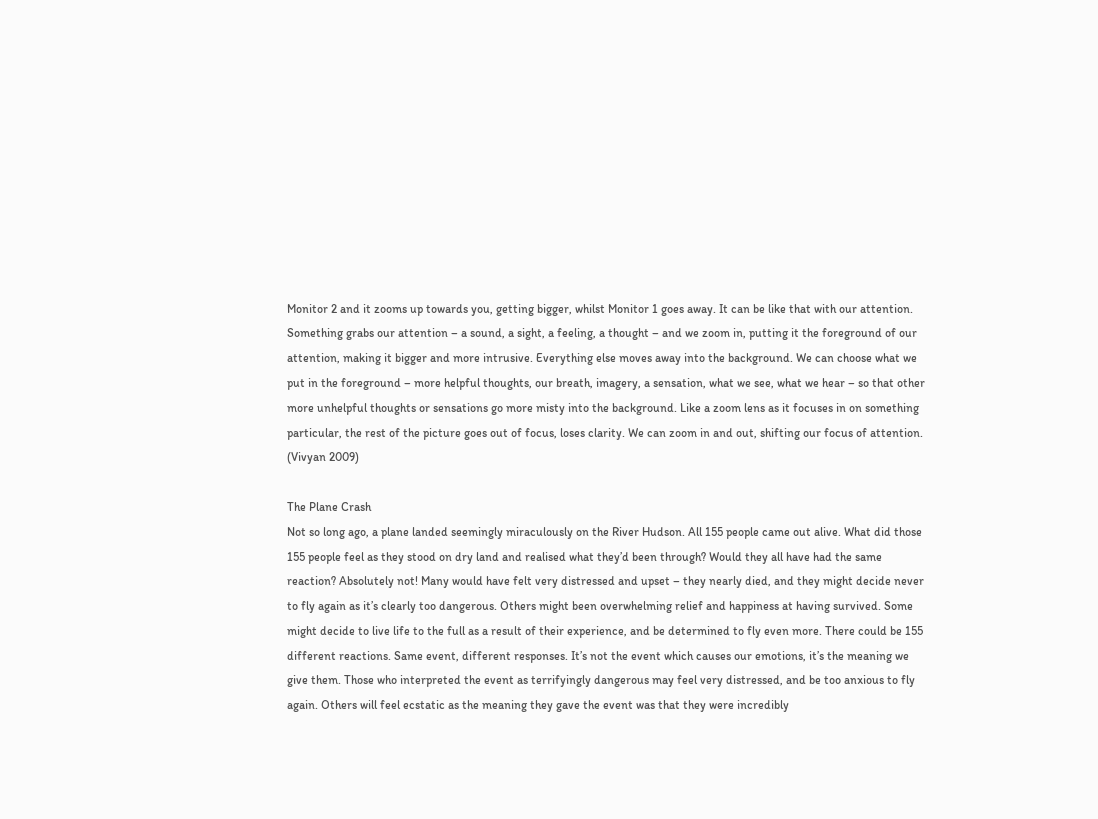Monitor 2 and it zooms up towards you, getting bigger, whilst Monitor 1 goes away. It can be like that with our attention. Something grabs our attention – a sound, a sight, a feeling, a thought – and we zoom in, putting it the foreground of our attention, making it bigger and more intrusive. Everything else moves away into the background. We can choose what we put in the foreground – more helpful thoughts, our breath, imagery, a sensation, what we see, what we hear – so that other more unhelpful thoughts or sensations go more misty into the background. Like a zoom lens as it focuses in on something particular, the rest of the picture goes out of focus, loses clarity. We can zoom in and out, shifting our focus of attention.
(Vivyan 2009)

The Plane Crash
Not so long ago, a plane landed seemingly miraculously on the River Hudson. All 155 people came out alive. What did those 155 people feel as they stood on dry land and realised what they’d been through? Would they all have had the same reaction? Absolutely not! Many would have felt very distressed and upset – they nearly died, and they might decide never to fly again as it’s clearly too dangerous. Others might been overwhelming relief and happiness at having survived. Some might decide to live life to the full as a result of their experience, and be determined to fly even more. There could be 155 different reactions. Same event, different responses. It’s not the event which causes our emotions, it’s the meaning we give them. Those who interpreted the event as terrifyingly dangerous may feel very distressed, and be too anxious to fly again. Others will feel ecstatic as the meaning they gave the event was that they were incredibly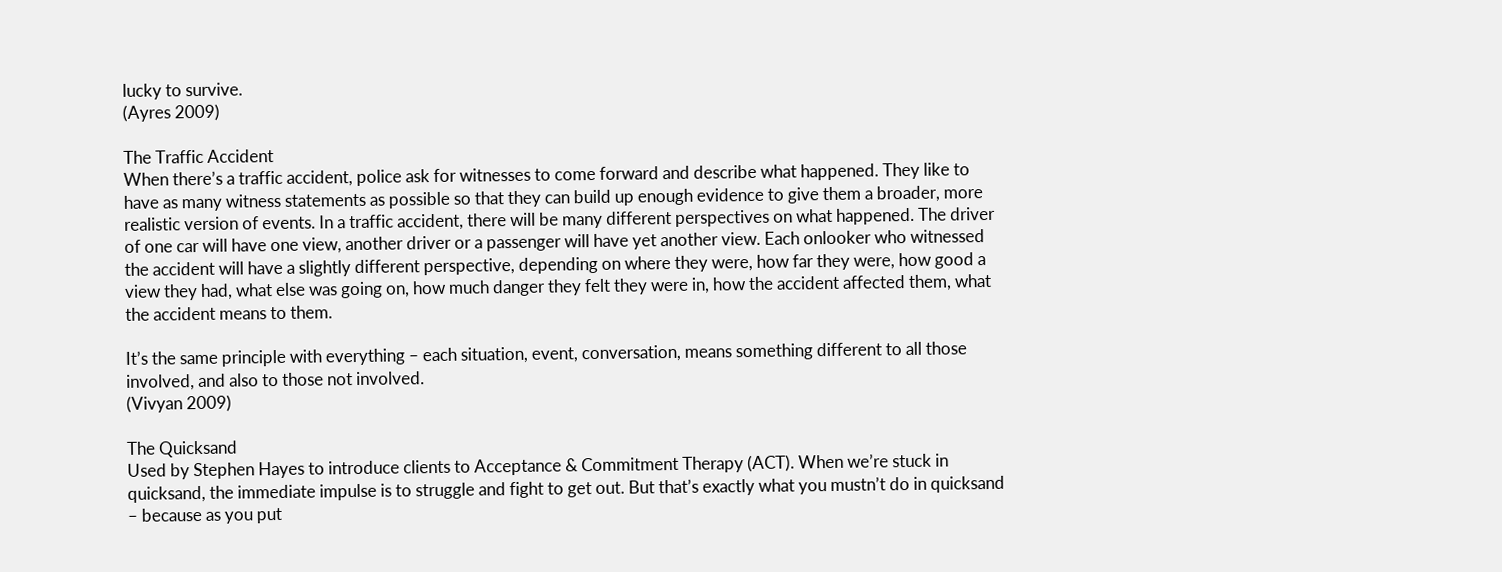lucky to survive.
(Ayres 2009)

The Traffic Accident
When there’s a traffic accident, police ask for witnesses to come forward and describe what happened. They like to have as many witness statements as possible so that they can build up enough evidence to give them a broader, more realistic version of events. In a traffic accident, there will be many different perspectives on what happened. The driver of one car will have one view, another driver or a passenger will have yet another view. Each onlooker who witnessed the accident will have a slightly different perspective, depending on where they were, how far they were, how good a view they had, what else was going on, how much danger they felt they were in, how the accident affected them, what the accident means to them.

It’s the same principle with everything – each situation, event, conversation, means something different to all those involved, and also to those not involved.
(Vivyan 2009)

The Quicksand
Used by Stephen Hayes to introduce clients to Acceptance & Commitment Therapy (ACT). When we’re stuck in quicksand, the immediate impulse is to struggle and fight to get out. But that’s exactly what you mustn’t do in quicksand – because as you put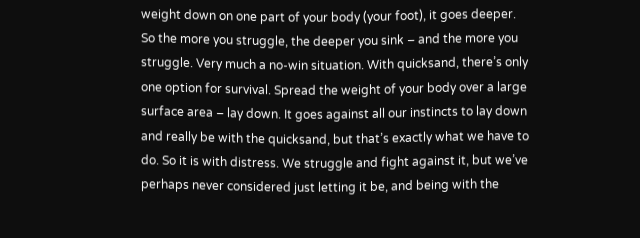weight down on one part of your body (your foot), it goes deeper. So the more you struggle, the deeper you sink – and the more you struggle. Very much a no-win situation. With quicksand, there’s only one option for survival. Spread the weight of your body over a large surface area – lay down. It goes against all our instincts to lay down and really be with the quicksand, but that’s exactly what we have to do. So it is with distress. We struggle and fight against it, but we’ve perhaps never considered just letting it be, and being with the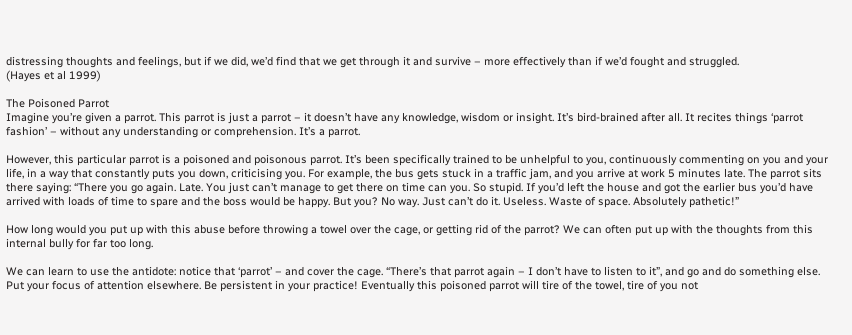distressing thoughts and feelings, but if we did, we’d find that we get through it and survive – more effectively than if we’d fought and struggled.
(Hayes et al 1999)

The Poisoned Parrot
Imagine you’re given a parrot. This parrot is just a parrot – it doesn’t have any knowledge, wisdom or insight. It’s bird-brained after all. It recites things ‘parrot fashion’ – without any understanding or comprehension. It’s a parrot.

However, this particular parrot is a poisoned and poisonous parrot. It’s been specifically trained to be unhelpful to you, continuously commenting on you and your life, in a way that constantly puts you down, criticising you. For example, the bus gets stuck in a traffic jam, and you arrive at work 5 minutes late. The parrot sits there saying: “There you go again. Late. You just can’t manage to get there on time can you. So stupid. If you’d left the house and got the earlier bus you’d have arrived with loads of time to spare and the boss would be happy. But you? No way. Just can’t do it. Useless. Waste of space. Absolutely pathetic!”

How long would you put up with this abuse before throwing a towel over the cage, or getting rid of the parrot? We can often put up with the thoughts from this internal bully for far too long.

We can learn to use the antidote: notice that ‘parrot’ – and cover the cage. “There’s that parrot again – I don’t have to listen to it”, and go and do something else. Put your focus of attention elsewhere. Be persistent in your practice! Eventually this poisoned parrot will tire of the towel, tire of you not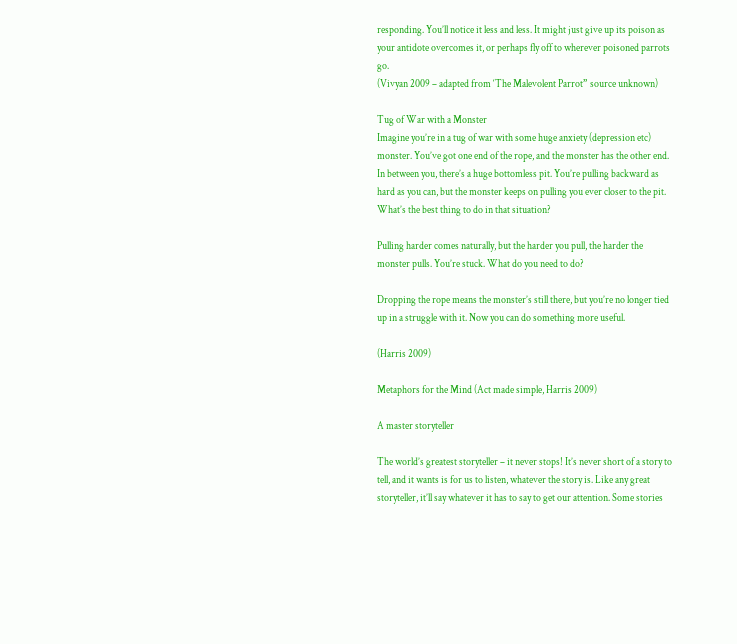responding. You’ll notice it less and less. It might just give up its poison as your antidote overcomes it, or perhaps fly off to wherever poisoned parrots go.
(Vivyan 2009 – adapted from ‘The Malevolent Parrot” source unknown)

Tug of War with a Monster
Imagine you’re in a tug of war with some huge anxiety (depression etc) monster. You’ve got one end of the rope, and the monster has the other end. In between you, there’s a huge bottomless pit. You’re pulling backward as hard as you can, but the monster keeps on pulling you ever closer to the pit. What’s the best thing to do in that situation?

Pulling harder comes naturally, but the harder you pull, the harder the monster pulls. You’re stuck. What do you need to do?

Dropping the rope means the monster’s still there, but you’re no longer tied up in a struggle with it. Now you can do something more useful.

(Harris 2009)

Metaphors for the Mind (Act made simple, Harris 2009)

A master storyteller

The world’s greatest storyteller – it never stops! It’s never short of a story to tell, and it wants is for us to listen, whatever the story is. Like any great storyteller, it’ll say whatever it has to say to get our attention. Some stories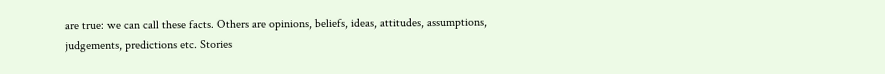are true: we can call these facts. Others are opinions, beliefs, ideas, attitudes, assumptions, judgements, predictions etc. Stories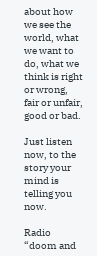about how we see the world, what we want to do, what we think is right or wrong, fair or unfair, good or bad.

Just listen now, to the story your mind is telling you now.

Radio “doom and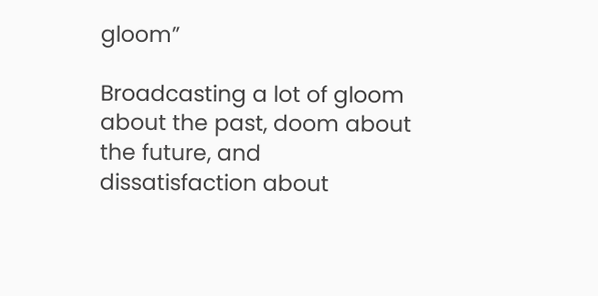gloom”

Broadcasting a lot of gloom about the past, doom about the future, and dissatisfaction about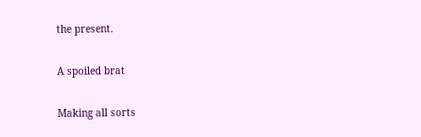the present.

A spoiled brat

Making all sorts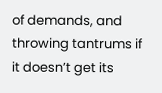of demands, and throwing tantrums if it doesn’t get its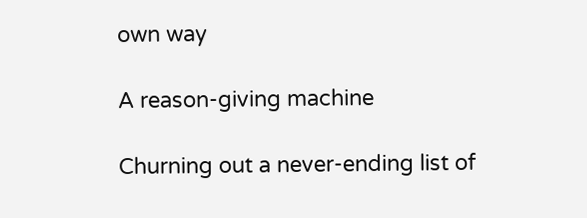own way

A reason-giving machine

Churning out a never-ending list of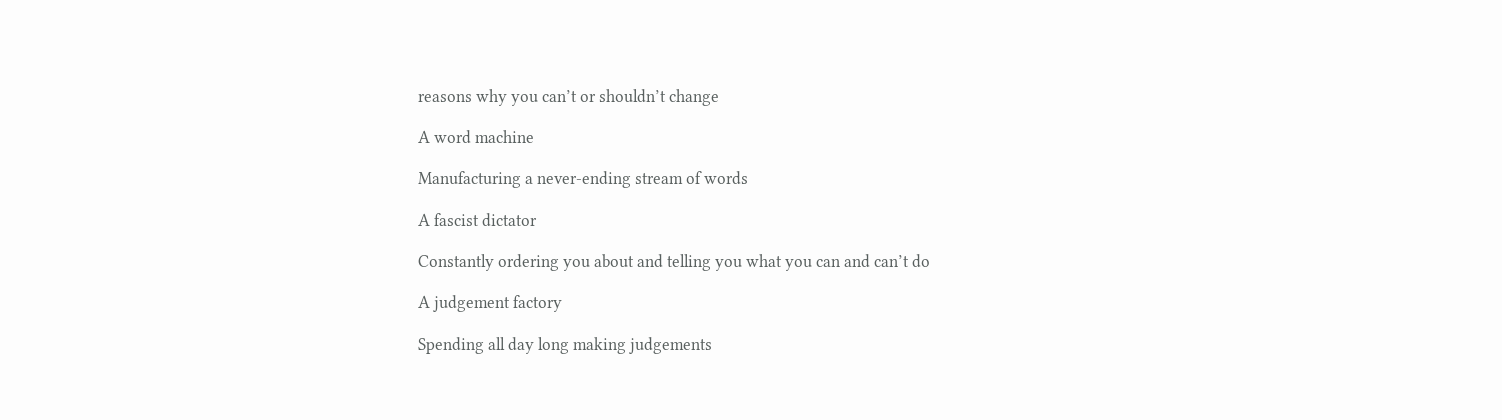reasons why you can’t or shouldn’t change

A word machine

Manufacturing a never-ending stream of words

A fascist dictator

Constantly ordering you about and telling you what you can and can’t do

A judgement factory

Spending all day long making judgements